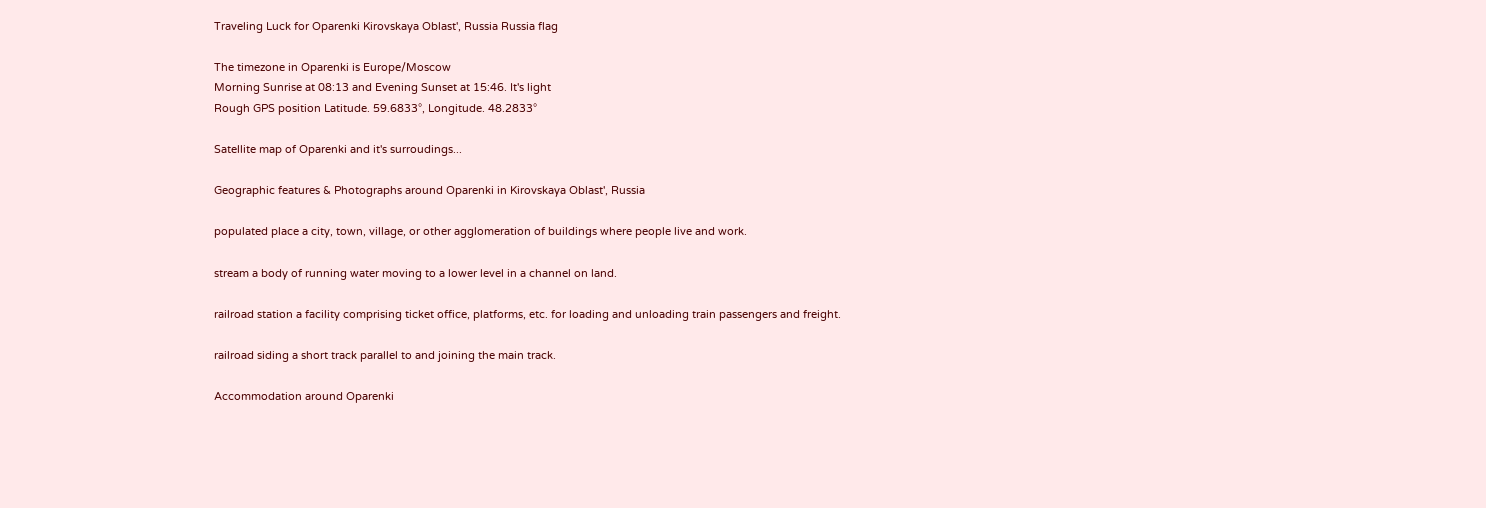Traveling Luck for Oparenki Kirovskaya Oblast', Russia Russia flag

The timezone in Oparenki is Europe/Moscow
Morning Sunrise at 08:13 and Evening Sunset at 15:46. It's light
Rough GPS position Latitude. 59.6833°, Longitude. 48.2833°

Satellite map of Oparenki and it's surroudings...

Geographic features & Photographs around Oparenki in Kirovskaya Oblast', Russia

populated place a city, town, village, or other agglomeration of buildings where people live and work.

stream a body of running water moving to a lower level in a channel on land.

railroad station a facility comprising ticket office, platforms, etc. for loading and unloading train passengers and freight.

railroad siding a short track parallel to and joining the main track.

Accommodation around Oparenki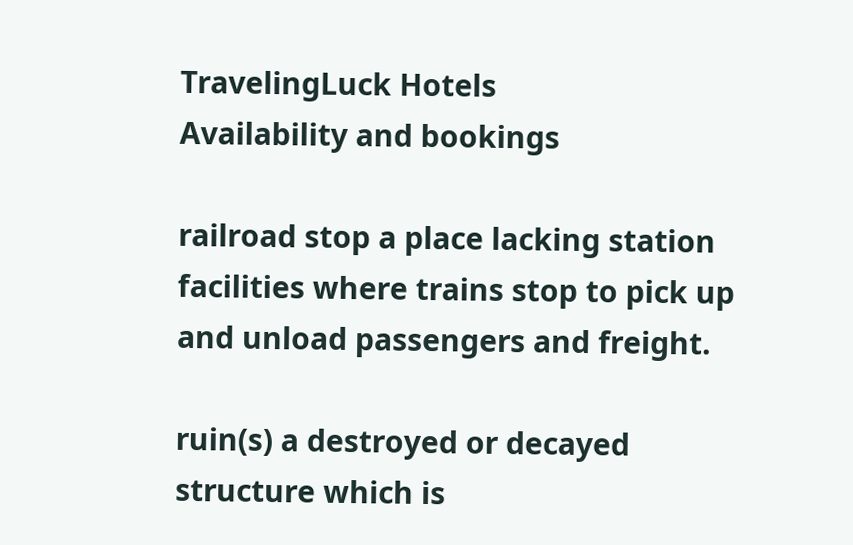TravelingLuck Hotels
Availability and bookings

railroad stop a place lacking station facilities where trains stop to pick up and unload passengers and freight.

ruin(s) a destroyed or decayed structure which is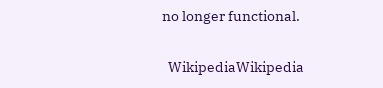no longer functional.

  WikipediaWikipedia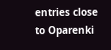entries close to Oparenki